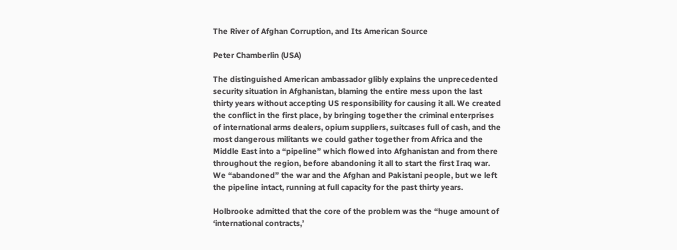The River of Afghan Corruption, and Its American Source

Peter Chamberlin (USA)

The distinguished American ambassador glibly explains the unprecedented security situation in Afghanistan, blaming the entire mess upon the last thirty years without accepting US responsibility for causing it all. We created the conflict in the first place, by bringing together the criminal enterprises of international arms dealers, opium suppliers, suitcases full of cash, and the most dangerous militants we could gather together from Africa and the Middle East into a “pipeline” which flowed into Afghanistan and from there throughout the region, before abandoning it all to start the first Iraq war. We “abandoned” the war and the Afghan and Pakistani people, but we left the pipeline intact, running at full capacity for the past thirty years.

Holbrooke admitted that the core of the problem was the “huge amount of ‘international contracts,’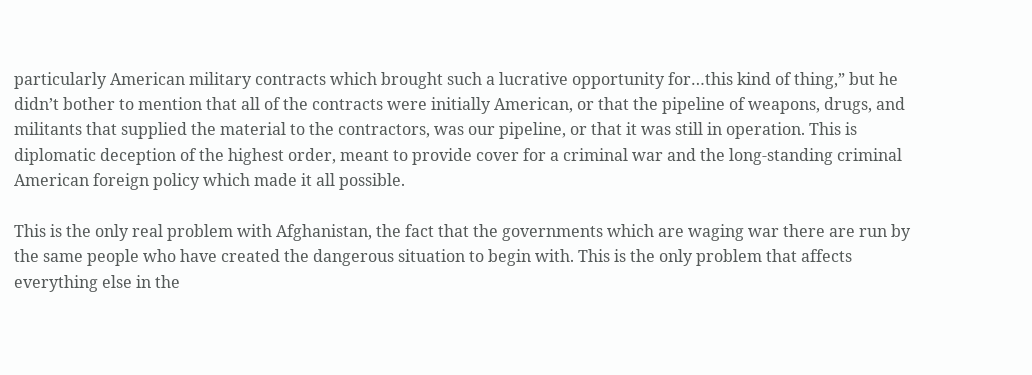particularly American military contracts which brought such a lucrative opportunity for…this kind of thing,” but he didn’t bother to mention that all of the contracts were initially American, or that the pipeline of weapons, drugs, and militants that supplied the material to the contractors, was our pipeline, or that it was still in operation. This is diplomatic deception of the highest order, meant to provide cover for a criminal war and the long-standing criminal American foreign policy which made it all possible.

This is the only real problem with Afghanistan, the fact that the governments which are waging war there are run by the same people who have created the dangerous situation to begin with. This is the only problem that affects everything else in the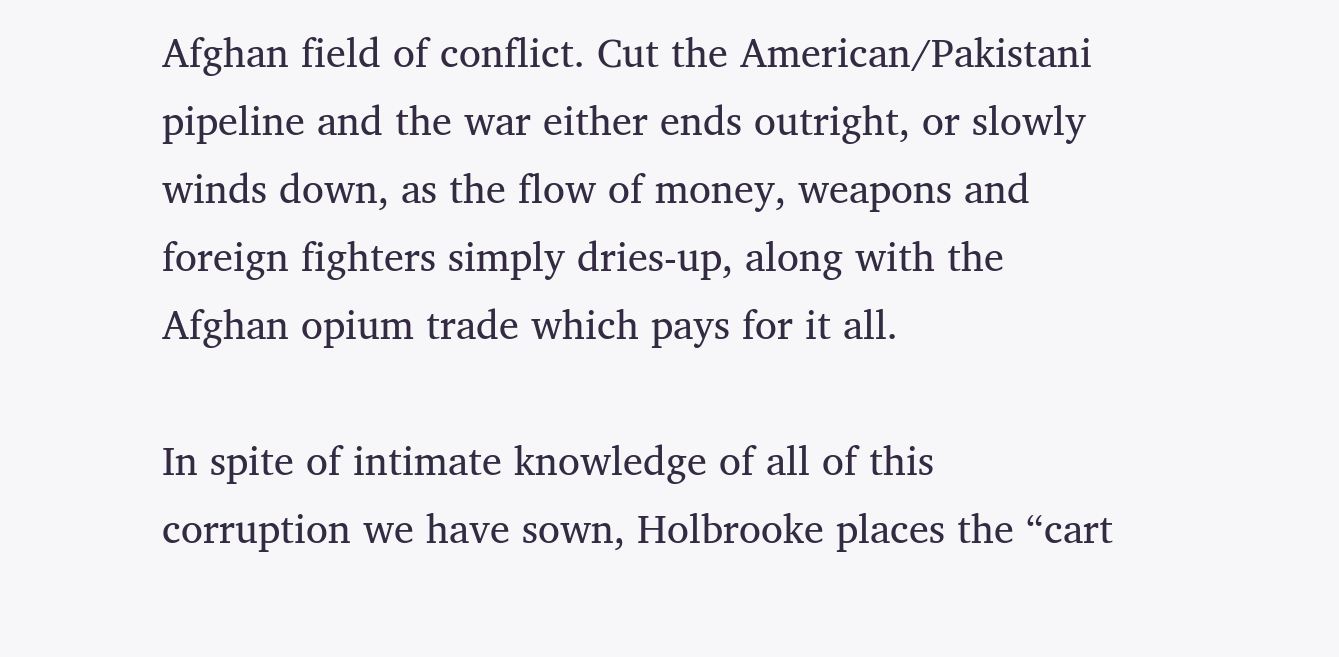Afghan field of conflict. Cut the American/Pakistani pipeline and the war either ends outright, or slowly winds down, as the flow of money, weapons and foreign fighters simply dries-up, along with the Afghan opium trade which pays for it all.

In spite of intimate knowledge of all of this corruption we have sown, Holbrooke places the “cart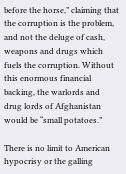before the horse,” claiming that the corruption is the problem, and not the deluge of cash, weapons and drugs which fuels the corruption. Without this enormous financial backing, the warlords and drug lords of Afghanistan would be “small potatoes.”

There is no limit to American hypocrisy or the galling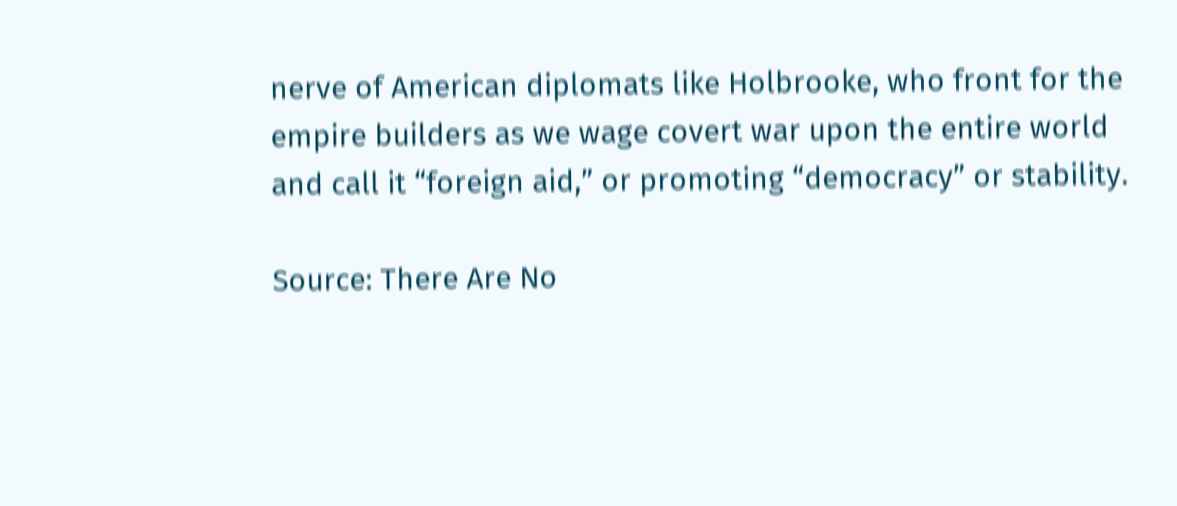nerve of American diplomats like Holbrooke, who front for the empire builders as we wage covert war upon the entire world and call it “foreign aid,” or promoting “democracy” or stability.

Source: There Are No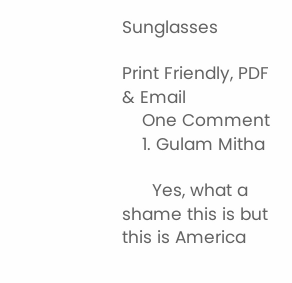Sunglasses

Print Friendly, PDF & Email
    One Comment
    1. Gulam Mitha

      Yes, what a shame this is but this is America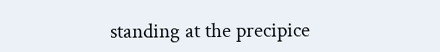standing at the precipice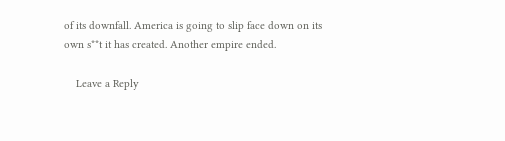of its downfall. America is going to slip face down on its own s**t it has created. Another empire ended.

    Leave a Reply